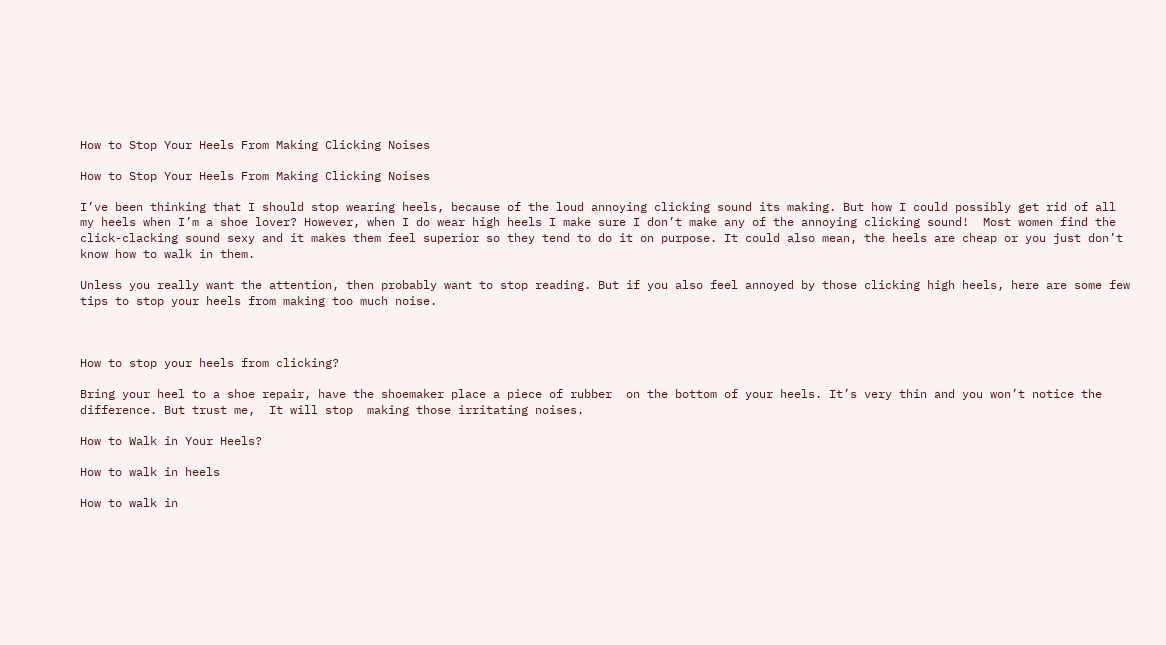How to Stop Your Heels From Making Clicking Noises

How to Stop Your Heels From Making Clicking Noises

I’ve been thinking that I should stop wearing heels, because of the loud annoying clicking sound its making. But how I could possibly get rid of all my heels when I’m a shoe lover? However, when I do wear high heels I make sure I don’t make any of the annoying clicking sound!  Most women find the click-clacking sound sexy and it makes them feel superior so they tend to do it on purpose. It could also mean, the heels are cheap or you just don’t know how to walk in them.

Unless you really want the attention, then probably want to stop reading. But if you also feel annoyed by those clicking high heels, here are some few tips to stop your heels from making too much noise.



How to stop your heels from clicking?

Bring your heel to a shoe repair, have the shoemaker place a piece of rubber  on the bottom of your heels. It’s very thin and you won’t notice the difference. But trust me,  It will stop  making those irritating noises.

How to Walk in Your Heels?

How to walk in heels

How to walk in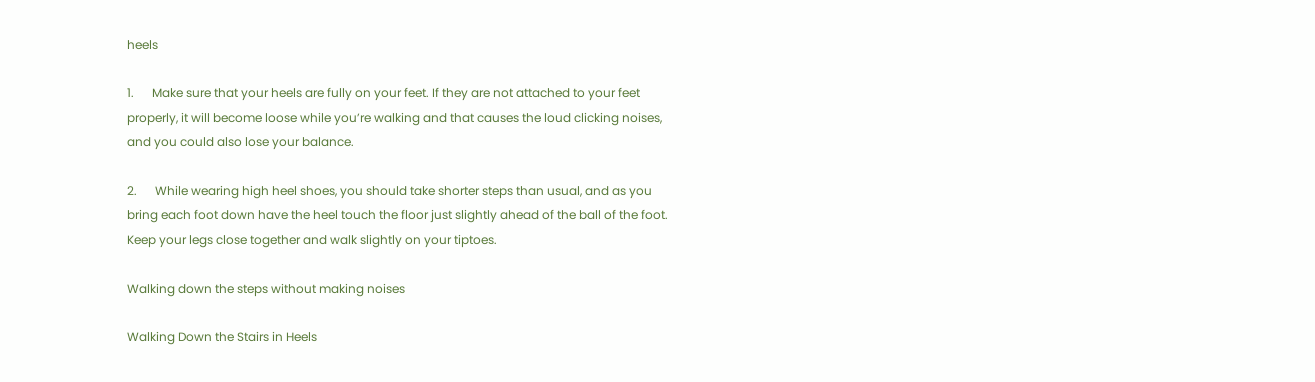heels

1.      Make sure that your heels are fully on your feet. If they are not attached to your feet properly, it will become loose while you’re walking and that causes the loud clicking noises, and you could also lose your balance.

2.      While wearing high heel shoes, you should take shorter steps than usual, and as you bring each foot down have the heel touch the floor just slightly ahead of the ball of the foot. Keep your legs close together and walk slightly on your tiptoes.

Walking down the steps without making noises

Walking Down the Stairs in Heels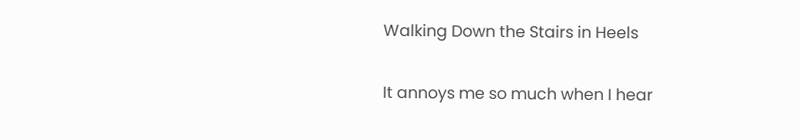Walking Down the Stairs in Heels

It annoys me so much when I hear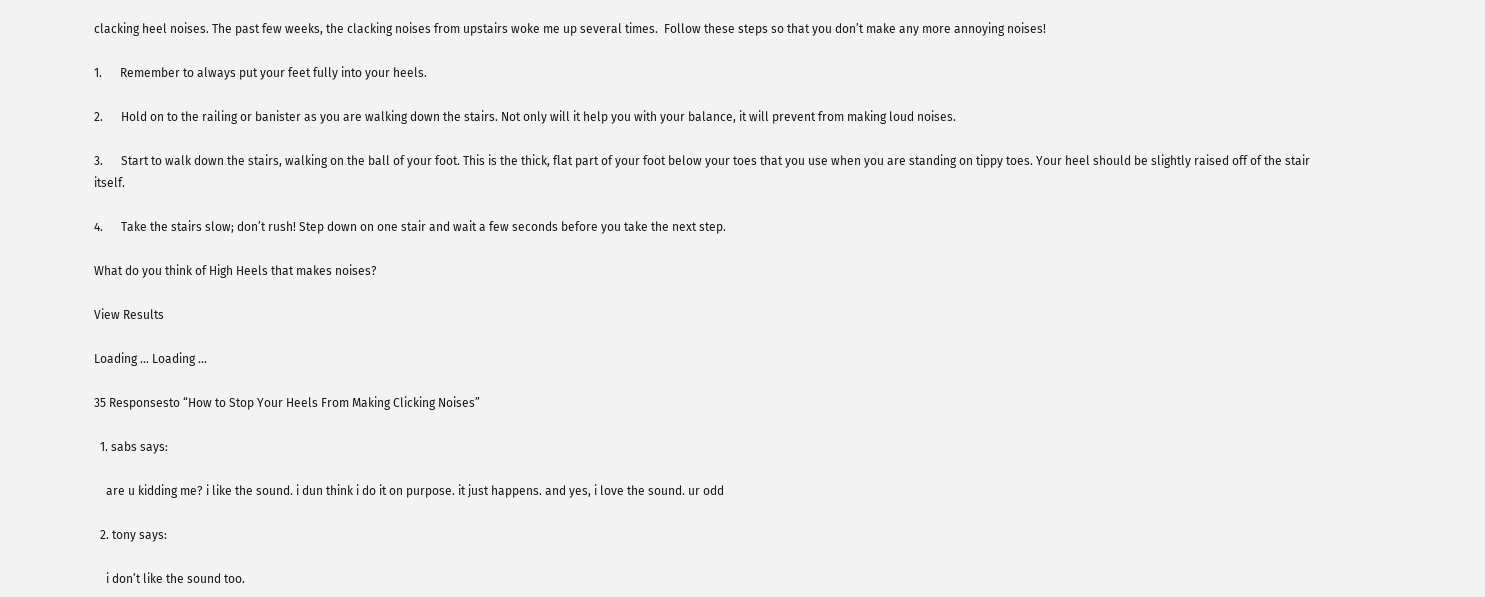clacking heel noises. The past few weeks, the clacking noises from upstairs woke me up several times.  Follow these steps so that you don’t make any more annoying noises!

1.      Remember to always put your feet fully into your heels.

2.      Hold on to the railing or banister as you are walking down the stairs. Not only will it help you with your balance, it will prevent from making loud noises.

3.      Start to walk down the stairs, walking on the ball of your foot. This is the thick, flat part of your foot below your toes that you use when you are standing on tippy toes. Your heel should be slightly raised off of the stair itself.

4.      Take the stairs slow; don’t rush! Step down on one stair and wait a few seconds before you take the next step.

What do you think of High Heels that makes noises?

View Results

Loading ... Loading ...

35 Responsesto “How to Stop Your Heels From Making Clicking Noises”

  1. sabs says:

    are u kidding me? i like the sound. i dun think i do it on purpose. it just happens. and yes, i love the sound. ur odd

  2. tony says:

    i don’t like the sound too.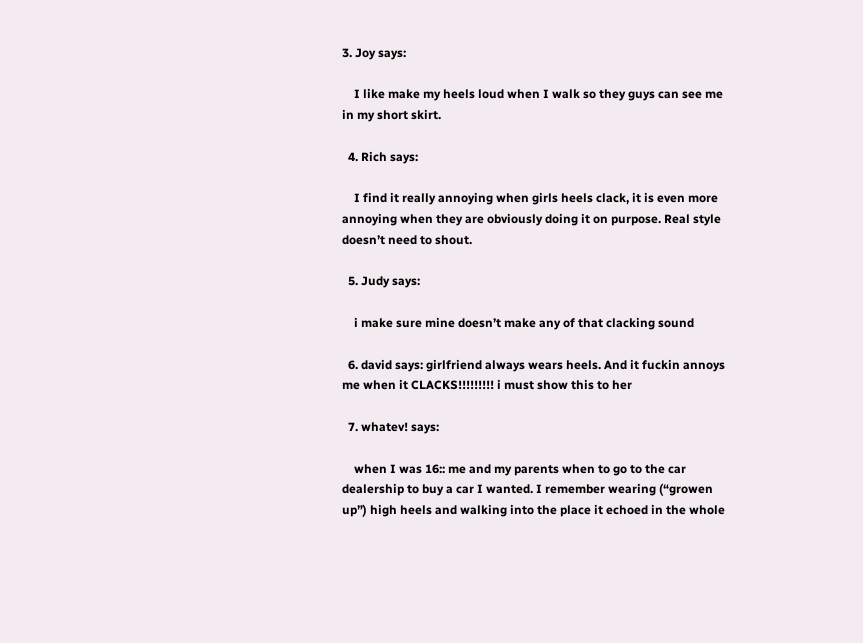3. Joy says:

    I like make my heels loud when I walk so they guys can see me in my short skirt.

  4. Rich says:

    I find it really annoying when girls heels clack, it is even more annoying when they are obviously doing it on purpose. Real style doesn’t need to shout.

  5. Judy says:

    i make sure mine doesn’t make any of that clacking sound

  6. david says: girlfriend always wears heels. And it fuckin annoys me when it CLACKS!!!!!!!!! i must show this to her

  7. whatev! says:

    when I was 16:: me and my parents when to go to the car dealership to buy a car I wanted. I remember wearing (“growen up”) high heels and walking into the place it echoed in the whole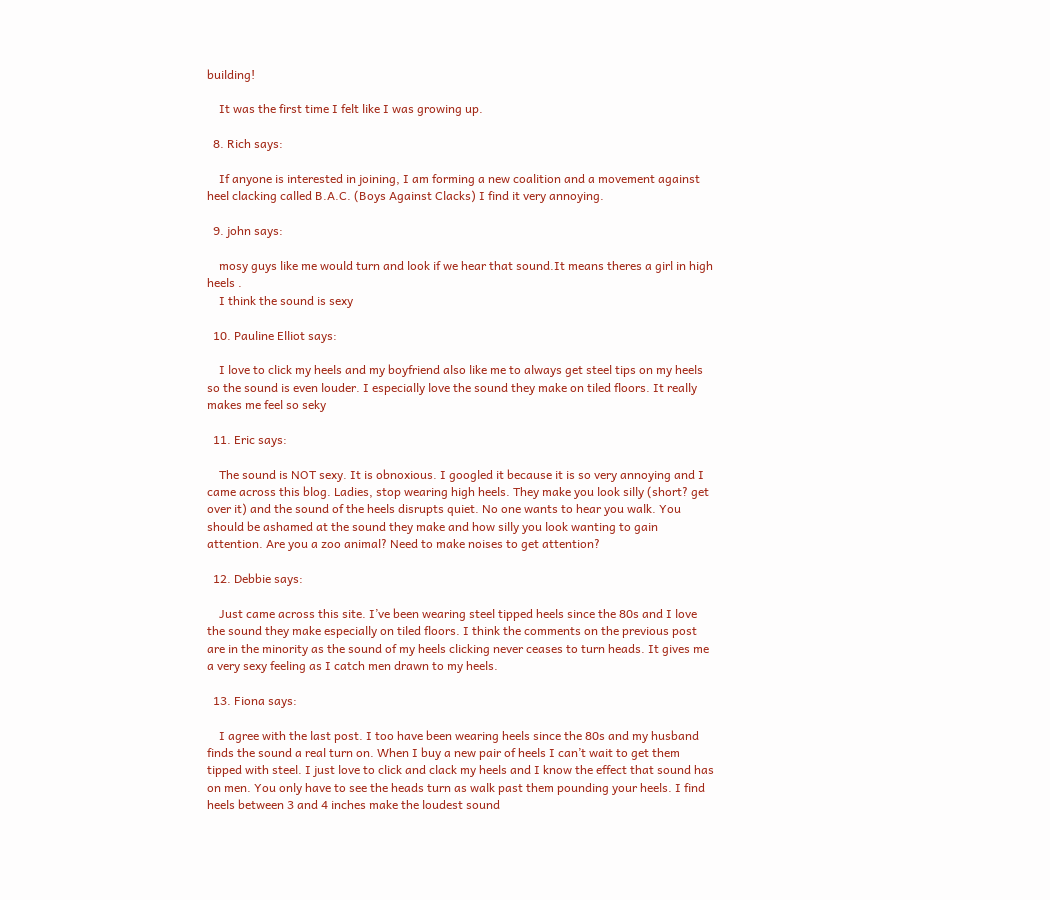building!

    It was the first time I felt like I was growing up.

  8. Rich says:

    If anyone is interested in joining, I am forming a new coalition and a movement against heel clacking called B.A.C. (Boys Against Clacks) I find it very annoying.

  9. john says:

    mosy guys like me would turn and look if we hear that sound.It means theres a girl in high heels .
    I think the sound is sexy

  10. Pauline Elliot says:

    I love to click my heels and my boyfriend also like me to always get steel tips on my heels so the sound is even louder. I especially love the sound they make on tiled floors. It really makes me feel so seky

  11. Eric says:

    The sound is NOT sexy. It is obnoxious. I googled it because it is so very annoying and I came across this blog. Ladies, stop wearing high heels. They make you look silly (short? get over it) and the sound of the heels disrupts quiet. No one wants to hear you walk. You should be ashamed at the sound they make and how silly you look wanting to gain attention. Are you a zoo animal? Need to make noises to get attention?

  12. Debbie says:

    Just came across this site. I’ve been wearing steel tipped heels since the 80s and I love the sound they make especially on tiled floors. I think the comments on the previous post are in the minority as the sound of my heels clicking never ceases to turn heads. It gives me a very sexy feeling as I catch men drawn to my heels.

  13. Fiona says:

    I agree with the last post. I too have been wearing heels since the 80s and my husband finds the sound a real turn on. When I buy a new pair of heels I can’t wait to get them tipped with steel. I just love to click and clack my heels and I know the effect that sound has on men. You only have to see the heads turn as walk past them pounding your heels. I find heels between 3 and 4 inches make the loudest sound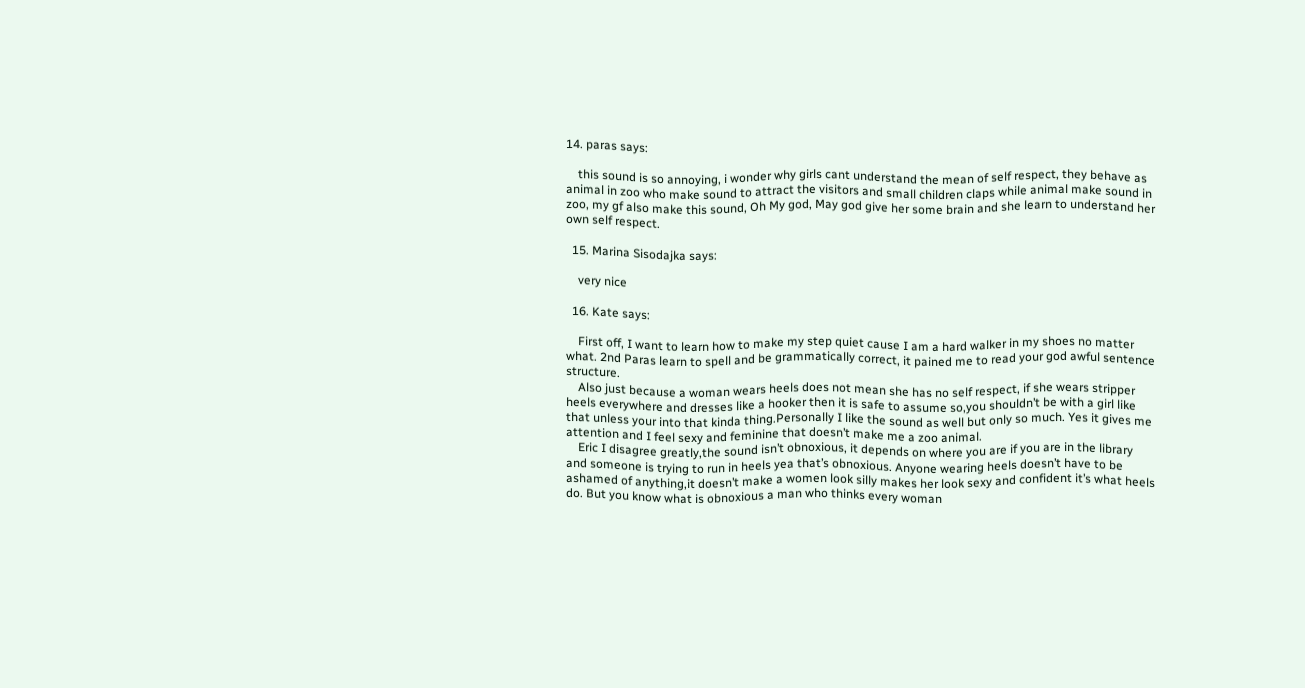14. paras says:

    this sound is so annoying, i wonder why girls cant understand the mean of self respect, they behave as animal in zoo who make sound to attract the visitors and small children claps while animal make sound in zoo, my gf also make this sound, Oh My god, May god give her some brain and she learn to understand her own self respect.

  15. Marina Sisodajka says:

    very nice

  16. Kate says:

    First off, I want to learn how to make my step quiet cause I am a hard walker in my shoes no matter what. 2nd Paras learn to spell and be grammatically correct, it pained me to read your god awful sentence structure.
    Also just because a woman wears heels does not mean she has no self respect, if she wears stripper heels everywhere and dresses like a hooker then it is safe to assume so,you shouldn’t be with a girl like that unless your into that kinda thing.Personally I like the sound as well but only so much. Yes it gives me attention and I feel sexy and feminine that doesn’t make me a zoo animal.
    Eric I disagree greatly,the sound isn’t obnoxious, it depends on where you are if you are in the library and someone is trying to run in heels yea that’s obnoxious. Anyone wearing heels doesn’t have to be ashamed of anything,it doesn’t make a women look silly makes her look sexy and confident it’s what heels do. But you know what is obnoxious a man who thinks every woman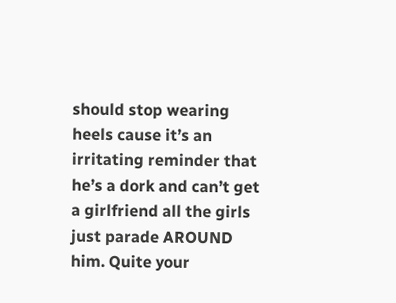should stop wearing heels cause it’s an irritating reminder that he’s a dork and can’t get a girlfriend all the girls just parade AROUND him. Quite your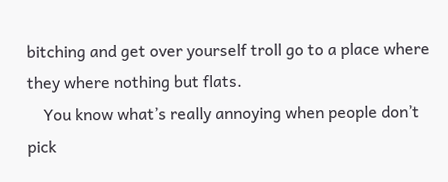bitching and get over yourself troll go to a place where they where nothing but flats.
    You know what’s really annoying when people don’t pick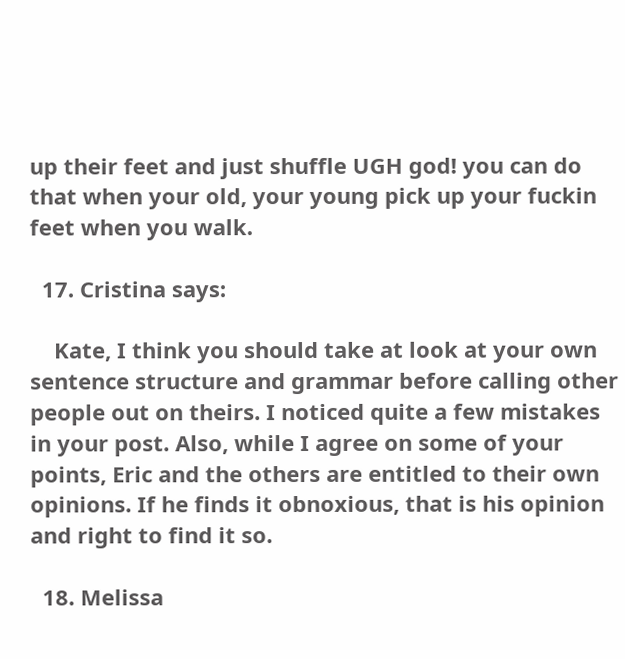up their feet and just shuffle UGH god! you can do that when your old, your young pick up your fuckin feet when you walk.

  17. Cristina says:

    Kate, I think you should take at look at your own sentence structure and grammar before calling other people out on theirs. I noticed quite a few mistakes in your post. Also, while I agree on some of your points, Eric and the others are entitled to their own opinions. If he finds it obnoxious, that is his opinion and right to find it so.

  18. Melissa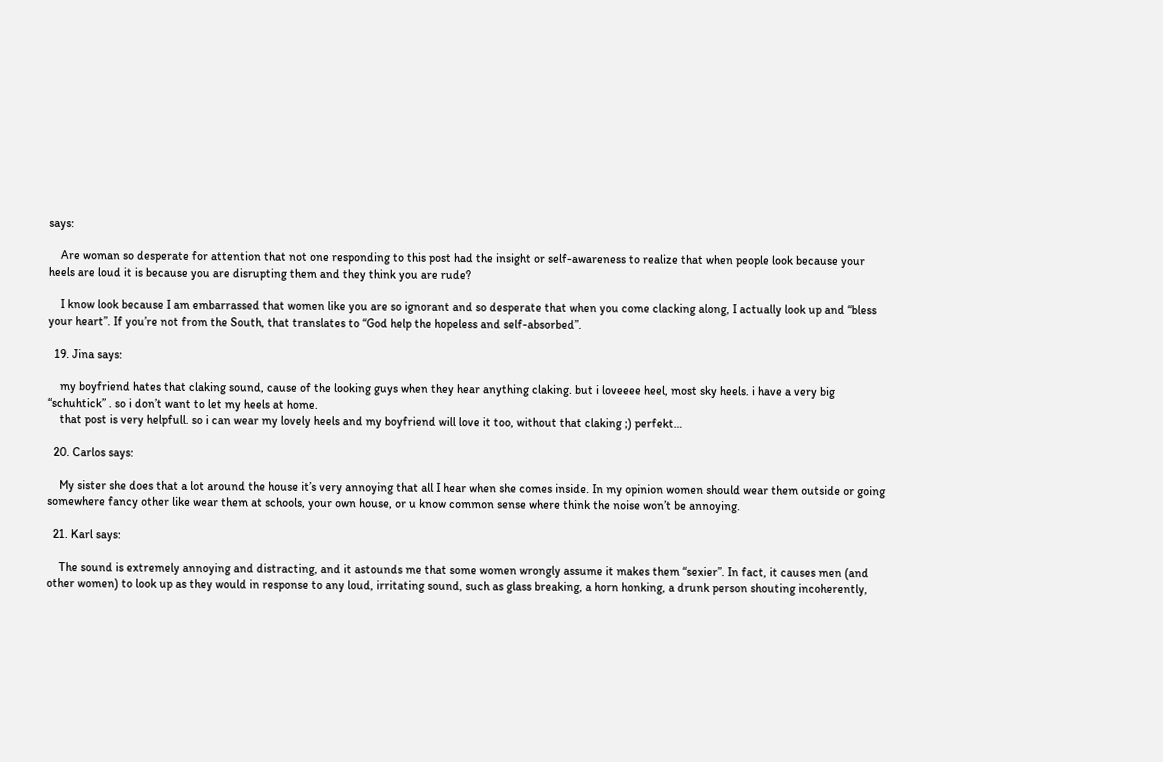says:

    Are woman so desperate for attention that not one responding to this post had the insight or self-awareness to realize that when people look because your heels are loud it is because you are disrupting them and they think you are rude?

    I know look because I am embarrassed that women like you are so ignorant and so desperate that when you come clacking along, I actually look up and “bless your heart”. If you’re not from the South, that translates to “God help the hopeless and self-absorbed”.

  19. Jina says:

    my boyfriend hates that claking sound, cause of the looking guys when they hear anything claking. but i loveeee heel, most sky heels. i have a very big “schuhtick” . so i don’t want to let my heels at home.
    that post is very helpfull. so i can wear my lovely heels and my boyfriend will love it too, without that claking ;) perfekt…

  20. Carlos says:

    My sister she does that a lot around the house it’s very annoying that all I hear when she comes inside. In my opinion women should wear them outside or going somewhere fancy other like wear them at schools, your own house, or u know common sense where think the noise won’t be annoying.

  21. Karl says:

    The sound is extremely annoying and distracting, and it astounds me that some women wrongly assume it makes them “sexier”. In fact, it causes men (and other women) to look up as they would in response to any loud, irritating sound, such as glass breaking, a horn honking, a drunk person shouting incoherently,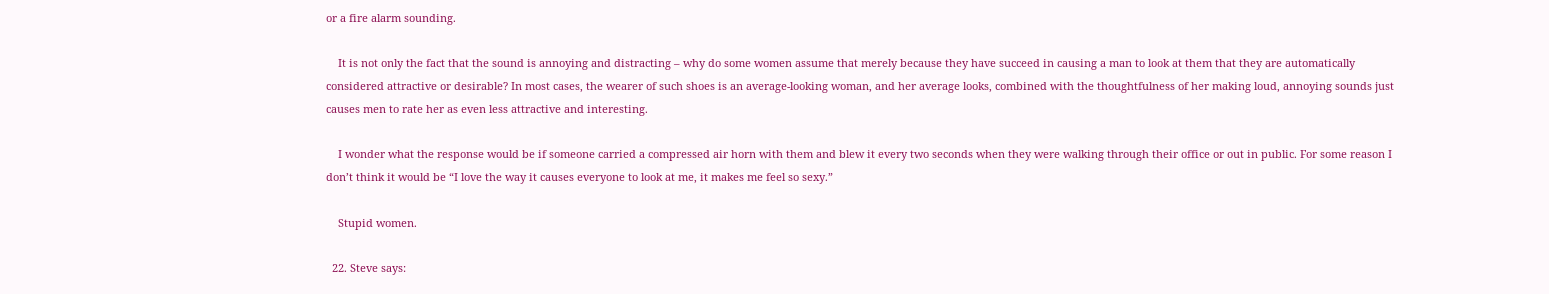or a fire alarm sounding.

    It is not only the fact that the sound is annoying and distracting – why do some women assume that merely because they have succeed in causing a man to look at them that they are automatically considered attractive or desirable? In most cases, the wearer of such shoes is an average-looking woman, and her average looks, combined with the thoughtfulness of her making loud, annoying sounds just causes men to rate her as even less attractive and interesting.

    I wonder what the response would be if someone carried a compressed air horn with them and blew it every two seconds when they were walking through their office or out in public. For some reason I don’t think it would be “I love the way it causes everyone to look at me, it makes me feel so sexy.”

    Stupid women.

  22. Steve says: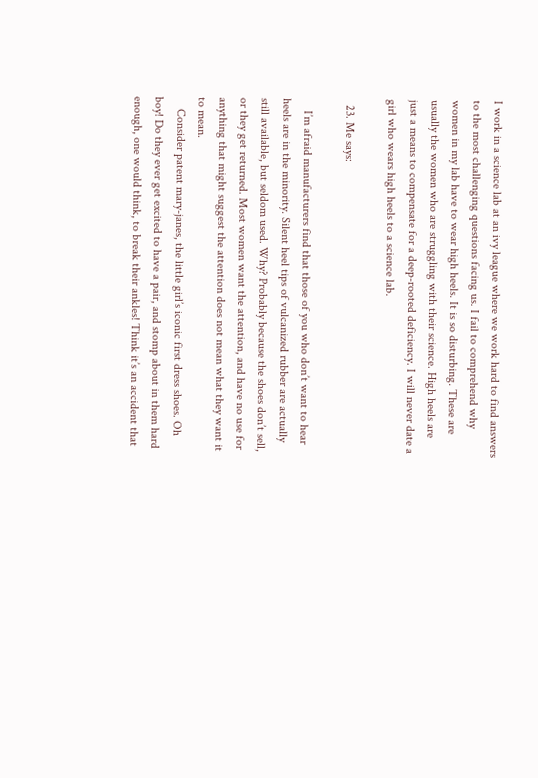I work in a science lab at an ivy league where we work hard to find answers to the most challenging questions facing us. I fail to comprehend why women in my lab have to wear high heels. It is so disturbing. These are usually the women who are struggling with their science. High heels are just a means to compensate for a deep-rooted deficiency. I will never date a girl who wears high heels to a science lab.

  23. Me says:

    I’m afraid manufacturers find that those of you who don’t want to hear heels are in the minority. Silent heel tips of vulcanized rubber are actually still available, but seldom used. Why? Probably because the shoes don’t sell, or they get returned. Most women want the attention, and have no use for anything that might suggest the attention does not mean what they want it to mean.
    Consider patent mary-janes, the little girl’s iconic first dress shoes. Oh boy! Do they ever get excited to have a pair, and stomp about in them hard enough, one would think, to break their ankles! Think it’s an accident that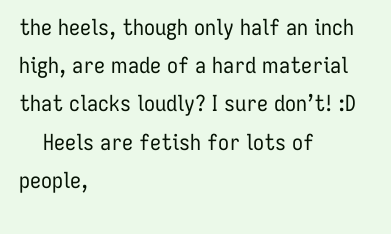the heels, though only half an inch high, are made of a hard material that clacks loudly? I sure don’t! :D
    Heels are fetish for lots of people,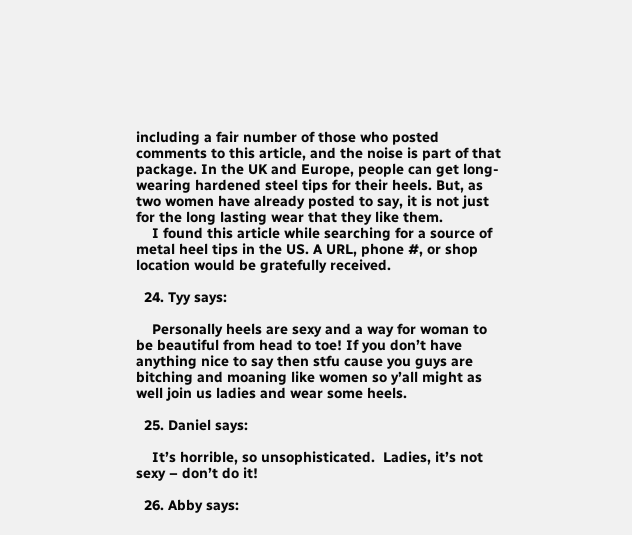including a fair number of those who posted comments to this article, and the noise is part of that package. In the UK and Europe, people can get long-wearing hardened steel tips for their heels. But, as two women have already posted to say, it is not just for the long lasting wear that they like them.
    I found this article while searching for a source of metal heel tips in the US. A URL, phone #, or shop location would be gratefully received.

  24. Tyy says:

    Personally heels are sexy and a way for woman to be beautiful from head to toe! If you don’t have anything nice to say then stfu cause you guys are bitching and moaning like women so y’all might as well join us ladies and wear some heels.

  25. Daniel says:

    It’s horrible, so unsophisticated.  Ladies, it’s not sexy – don’t do it!

  26. Abby says: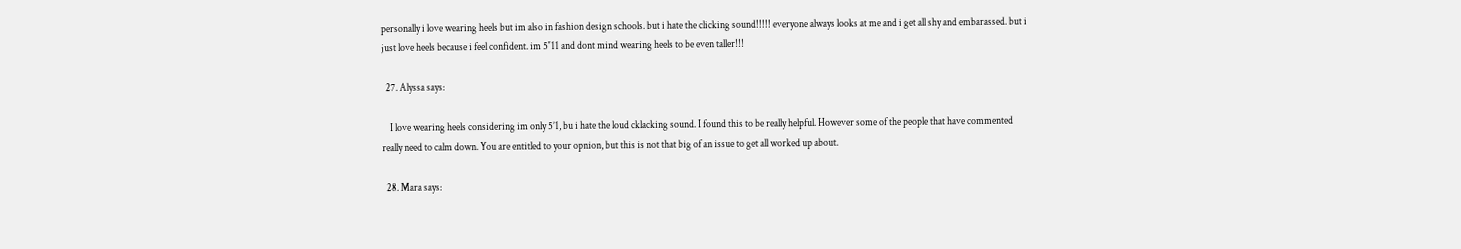personally i love wearing heels but im also in fashion design schools. but i hate the clicking sound!!!!! everyone always looks at me and i get all shy and embarassed. but i just love heels because i feel confident. im 5″11 and dont mind wearing heels to be even taller!!!

  27. Alyssa says:

    I love wearing heels considering im only 5’1, bu i hate the loud cklacking sound. I found this to be really helpful. However some of the people that have commented really need to calm down. You are entitled to your opnion, but this is not that big of an issue to get all worked up about.

  28. Mara says: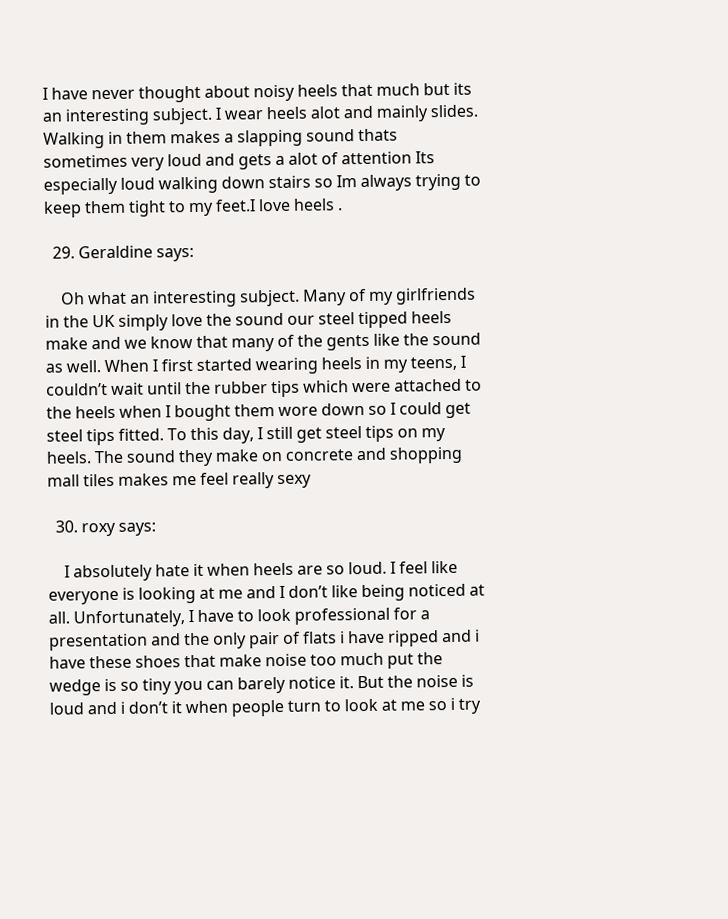I have never thought about noisy heels that much but its an interesting subject. I wear heels alot and mainly slides. Walking in them makes a slapping sound thats sometimes very loud and gets a alot of attention Its especially loud walking down stairs so Im always trying to keep them tight to my feet.I love heels .

  29. Geraldine says:

    Oh what an interesting subject. Many of my girlfriends in the UK simply love the sound our steel tipped heels make and we know that many of the gents like the sound as well. When I first started wearing heels in my teens, I couldn’t wait until the rubber tips which were attached to the heels when I bought them wore down so I could get steel tips fitted. To this day, I still get steel tips on my heels. The sound they make on concrete and shopping mall tiles makes me feel really sexy

  30. roxy says:

    I absolutely hate it when heels are so loud. I feel like everyone is looking at me and I don’t like being noticed at all. Unfortunately, I have to look professional for a presentation and the only pair of flats i have ripped and i have these shoes that make noise too much put the wedge is so tiny you can barely notice it. But the noise is loud and i don’t it when people turn to look at me so i try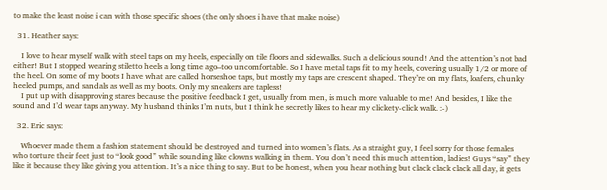to make the least noise i can with those specific shoes (the only shoes i have that make noise)

  31. Heather says:

    I love to hear myself walk with steel taps on my heels, especially on tile floors and sidewalks. Such a delicious sound! And the attention’s not bad either! But I stopped wearing stiletto heels a long time ago–too uncomfortable. So I have metal taps fit to my heels, covering usually 1/2 or more of the heel. On some of my boots I have what are called horseshoe taps, but mostly my taps are crescent shaped. They’re on my flats, loafers, chunky heeled pumps, and sandals as well as my boots. Only my sneakers are tapless!
    I put up with disapproving stares because the positive feedback I get, usually from men, is much more valuable to me! And besides, I like the sound and I’d wear taps anyway. My husband thinks I’m nuts, but I think he secretly likes to hear my clickety-click walk. :-)

  32. Eric says:

    Whoever made them a fashion statement should be destroyed and turned into women’s flats. As a straight guy, I feel sorry for those females who torture their feet just to “look good” while sounding like clowns walking in them. You don’t need this much attention, ladies! Guys “say” they like it because they like giving you attention. It’s a nice thing to say. But to be honest, when you hear nothing but clack clack clack all day, it gets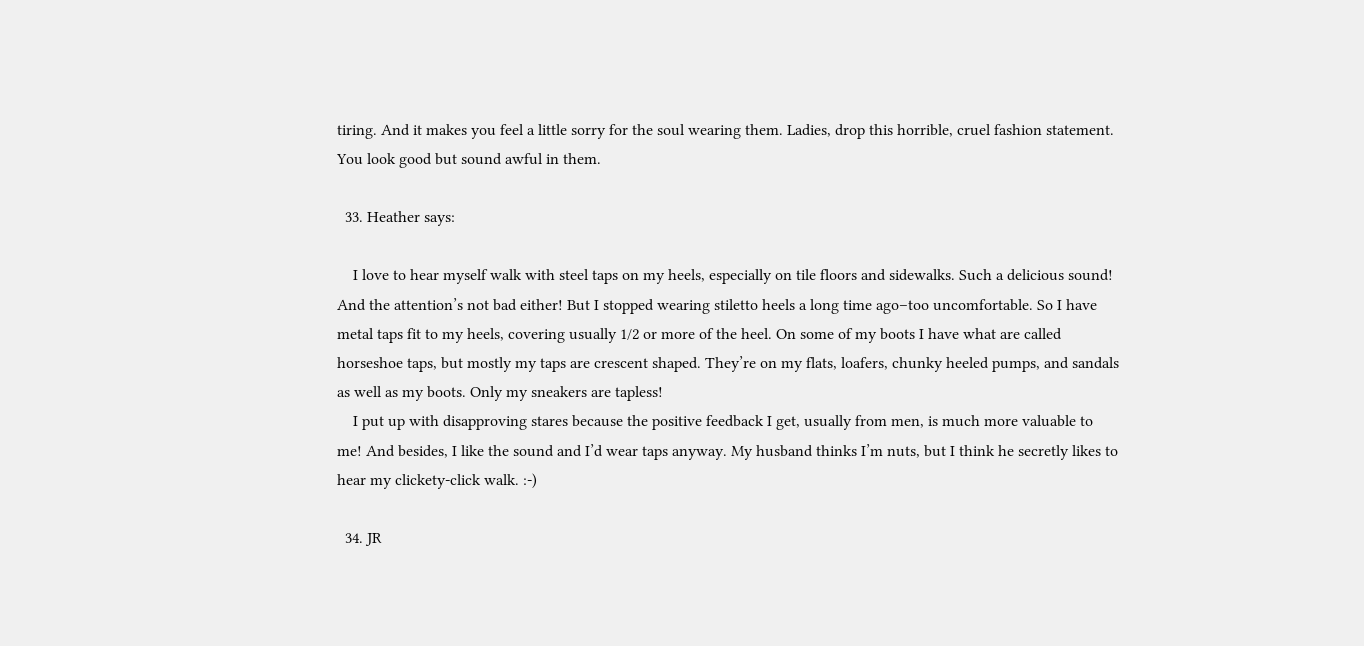tiring. And it makes you feel a little sorry for the soul wearing them. Ladies, drop this horrible, cruel fashion statement. You look good but sound awful in them.

  33. Heather says:

    I love to hear myself walk with steel taps on my heels, especially on tile floors and sidewalks. Such a delicious sound! And the attention’s not bad either! But I stopped wearing stiletto heels a long time ago–too uncomfortable. So I have metal taps fit to my heels, covering usually 1/2 or more of the heel. On some of my boots I have what are called horseshoe taps, but mostly my taps are crescent shaped. They’re on my flats, loafers, chunky heeled pumps, and sandals as well as my boots. Only my sneakers are tapless!
    I put up with disapproving stares because the positive feedback I get, usually from men, is much more valuable to me! And besides, I like the sound and I’d wear taps anyway. My husband thinks I’m nuts, but I think he secretly likes to hear my clickety-click walk. :-)

  34. JR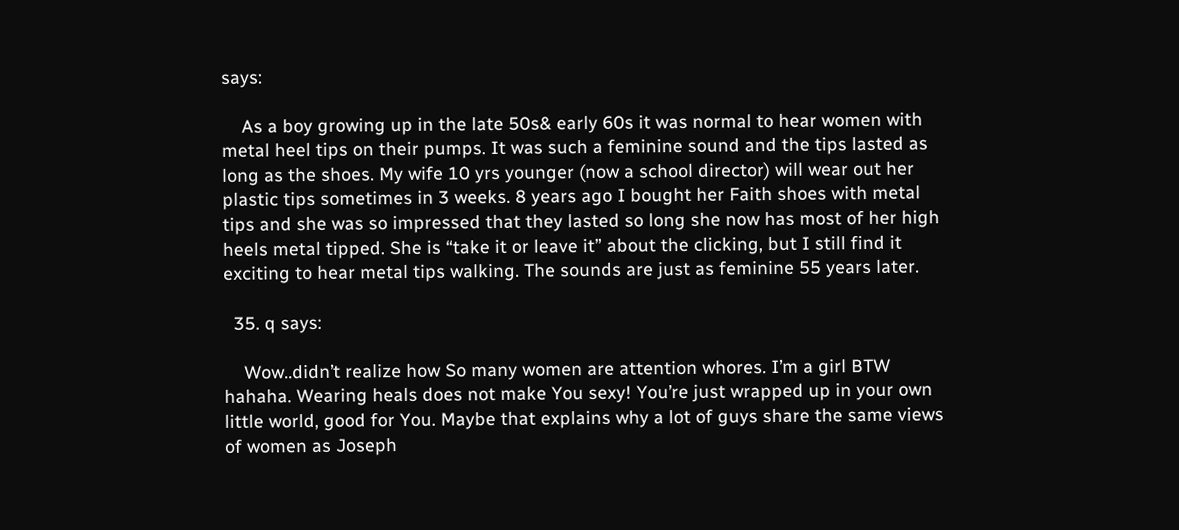says:

    As a boy growing up in the late 50s& early 60s it was normal to hear women with metal heel tips on their pumps. It was such a feminine sound and the tips lasted as long as the shoes. My wife 10 yrs younger (now a school director) will wear out her plastic tips sometimes in 3 weeks. 8 years ago I bought her Faith shoes with metal tips and she was so impressed that they lasted so long she now has most of her high heels metal tipped. She is “take it or leave it” about the clicking, but I still find it exciting to hear metal tips walking. The sounds are just as feminine 55 years later.

  35. q says:

    Wow..didn’t realize how So many women are attention whores. I’m a girl BTW hahaha. Wearing heals does not make You sexy! You’re just wrapped up in your own little world, good for You. Maybe that explains why a lot of guys share the same views of women as Joseph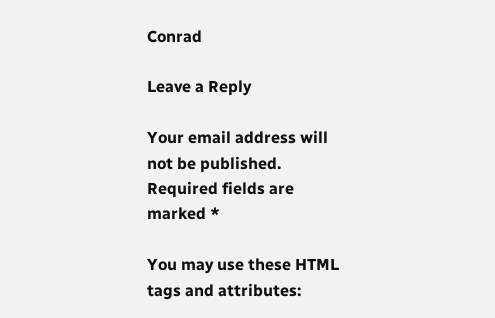Conrad

Leave a Reply

Your email address will not be published. Required fields are marked *

You may use these HTML tags and attributes: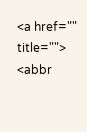<a href="" title=""> <abbr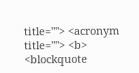title=""> <acronym title=""> <b> <blockquote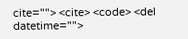cite=""> <cite> <code> <del datetime="">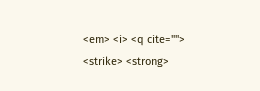<em> <i> <q cite=""> <strike> <strong>